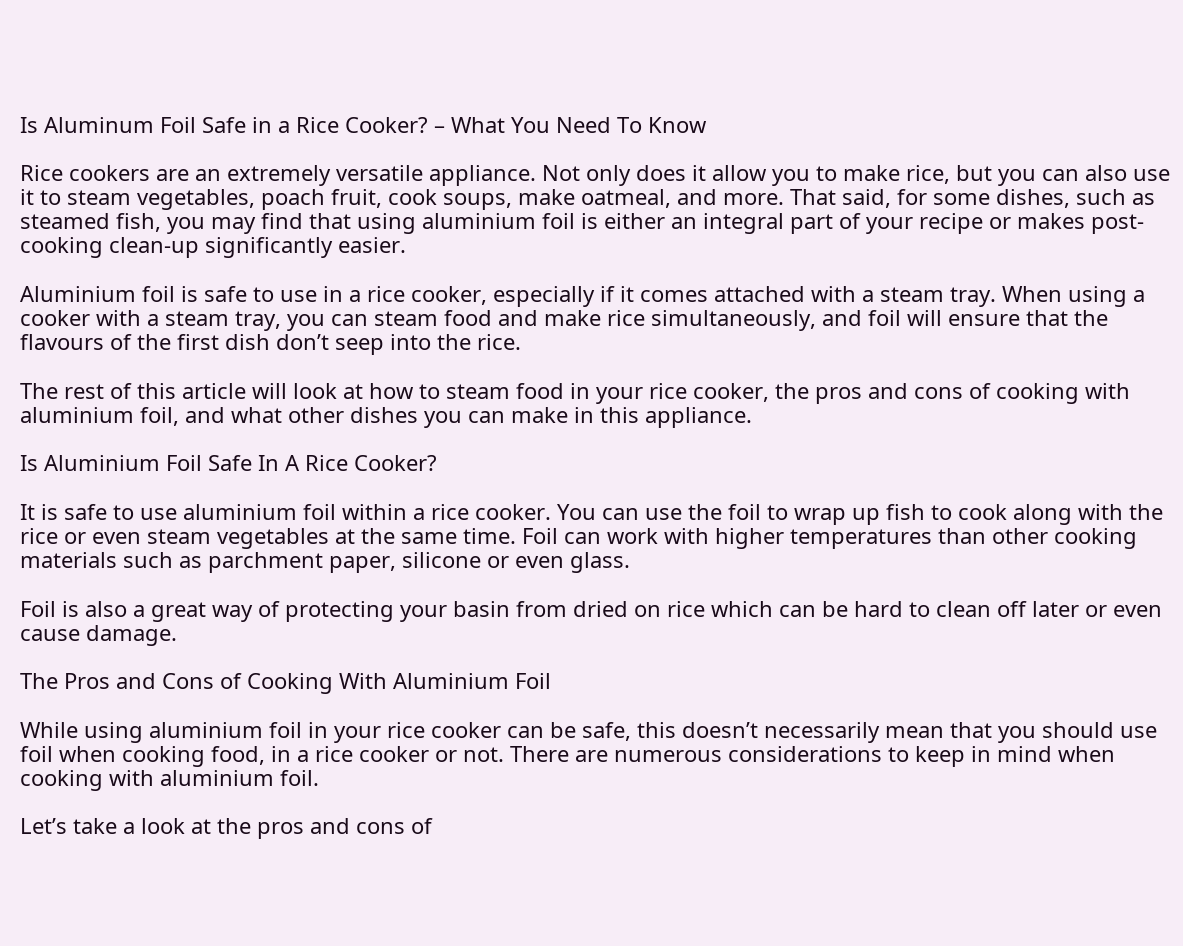Is Aluminum Foil Safe in a Rice Cooker? – What You Need To Know

Rice cookers are an extremely versatile appliance. Not only does it allow you to make rice, but you can also use it to steam vegetables, poach fruit, cook soups, make oatmeal, and more. That said, for some dishes, such as steamed fish, you may find that using aluminium foil is either an integral part of your recipe or makes post-cooking clean-up significantly easier.

Aluminium foil is safe to use in a rice cooker, especially if it comes attached with a steam tray. When using a cooker with a steam tray, you can steam food and make rice simultaneously, and foil will ensure that the flavours of the first dish don’t seep into the rice.

The rest of this article will look at how to steam food in your rice cooker, the pros and cons of cooking with aluminium foil, and what other dishes you can make in this appliance.

Is Aluminium Foil Safe In A Rice Cooker?

It is safe to use aluminium foil within a rice cooker. You can use the foil to wrap up fish to cook along with the rice or even steam vegetables at the same time. Foil can work with higher temperatures than other cooking materials such as parchment paper, silicone or even glass.

Foil is also a great way of protecting your basin from dried on rice which can be hard to clean off later or even cause damage.

The Pros and Cons of Cooking With Aluminium Foil

While using aluminium foil in your rice cooker can be safe, this doesn’t necessarily mean that you should use foil when cooking food, in a rice cooker or not. There are numerous considerations to keep in mind when cooking with aluminium foil.

Let’s take a look at the pros and cons of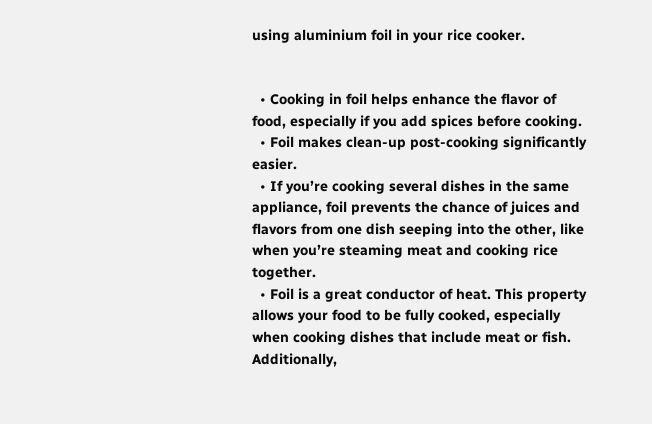using aluminium foil in your rice cooker.


  • Cooking in foil helps enhance the flavor of food, especially if you add spices before cooking.
  • Foil makes clean-up post-cooking significantly easier.
  • If you’re cooking several dishes in the same appliance, foil prevents the chance of juices and flavors from one dish seeping into the other, like when you’re steaming meat and cooking rice together.
  • Foil is a great conductor of heat. This property allows your food to be fully cooked, especially when cooking dishes that include meat or fish. Additionally,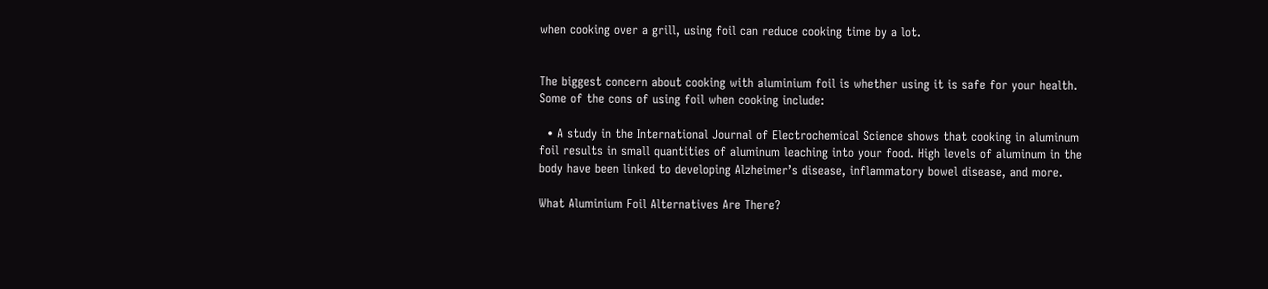when cooking over a grill, using foil can reduce cooking time by a lot.


The biggest concern about cooking with aluminium foil is whether using it is safe for your health. Some of the cons of using foil when cooking include:

  • A study in the International Journal of Electrochemical Science shows that cooking in aluminum foil results in small quantities of aluminum leaching into your food. High levels of aluminum in the body have been linked to developing Alzheimer’s disease, inflammatory bowel disease, and more.

What Aluminium Foil Alternatives Are There?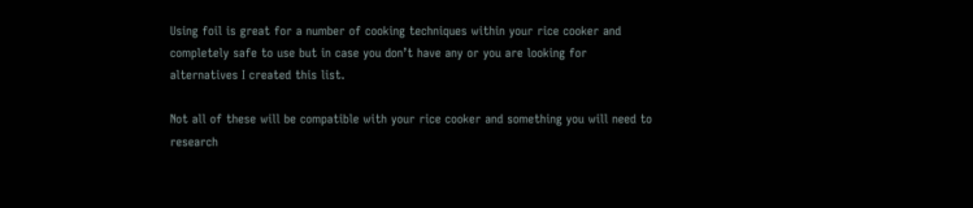Using foil is great for a number of cooking techniques within your rice cooker and completely safe to use but in case you don’t have any or you are looking for alternatives I created this list.

Not all of these will be compatible with your rice cooker and something you will need to research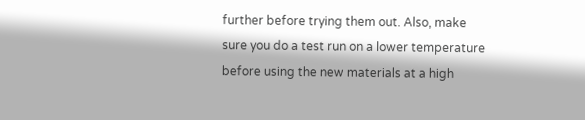further before trying them out. Also, make sure you do a test run on a lower temperature before using the new materials at a high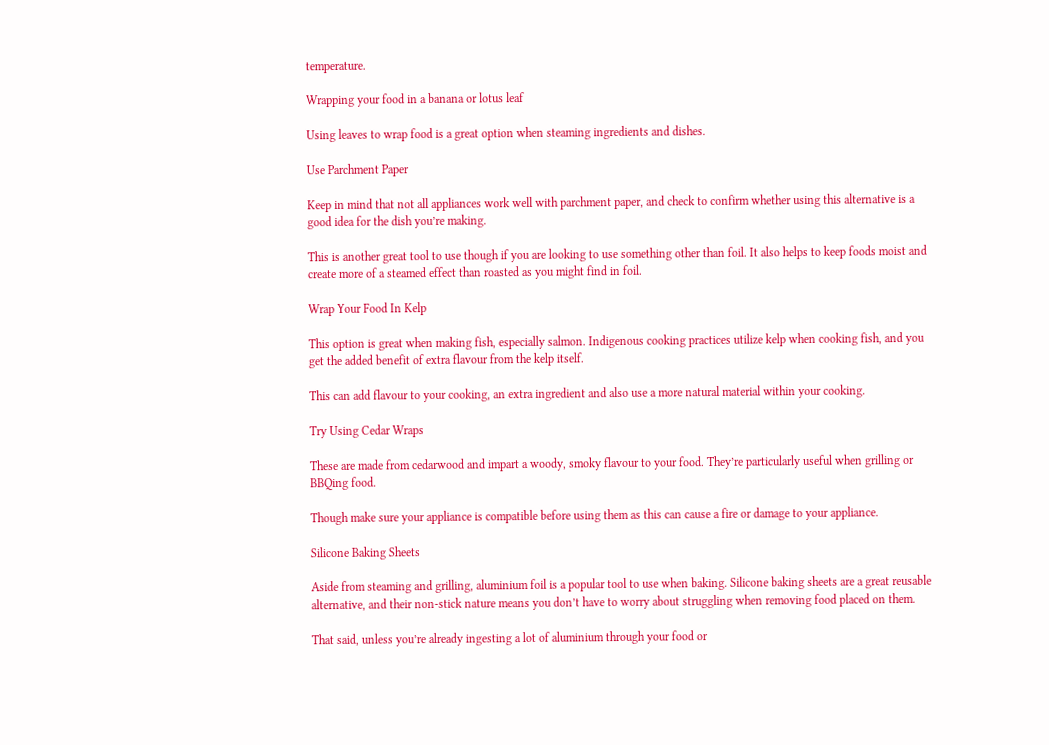temperature.

Wrapping your food in a banana or lotus leaf

Using leaves to wrap food is a great option when steaming ingredients and dishes.

Use Parchment Paper

Keep in mind that not all appliances work well with parchment paper, and check to confirm whether using this alternative is a good idea for the dish you’re making.

This is another great tool to use though if you are looking to use something other than foil. It also helps to keep foods moist and create more of a steamed effect than roasted as you might find in foil.

Wrap Your Food In Kelp

This option is great when making fish, especially salmon. Indigenous cooking practices utilize kelp when cooking fish, and you get the added benefit of extra flavour from the kelp itself.

This can add flavour to your cooking, an extra ingredient and also use a more natural material within your cooking.

Try Using Cedar Wraps

These are made from cedarwood and impart a woody, smoky flavour to your food. They’re particularly useful when grilling or BBQing food.

Though make sure your appliance is compatible before using them as this can cause a fire or damage to your appliance.

Silicone Baking Sheets

Aside from steaming and grilling, aluminium foil is a popular tool to use when baking. Silicone baking sheets are a great reusable alternative, and their non-stick nature means you don’t have to worry about struggling when removing food placed on them.

That said, unless you’re already ingesting a lot of aluminium through your food or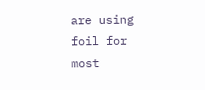are using foil for most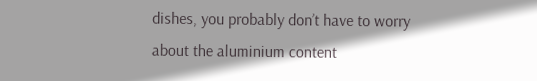dishes, you probably don’t have to worry about the aluminium content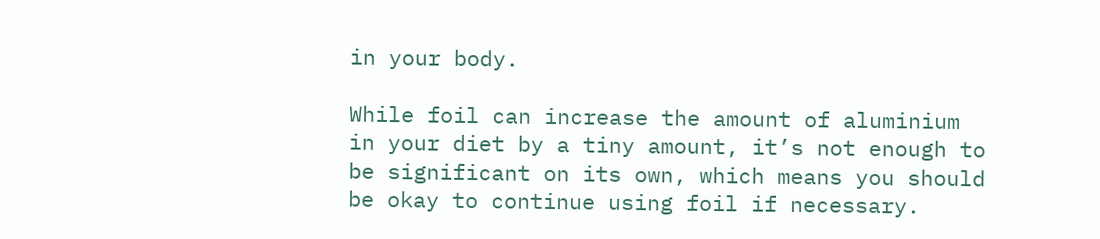in your body.

While foil can increase the amount of aluminium in your diet by a tiny amount, it’s not enough to be significant on its own, which means you should be okay to continue using foil if necessary.